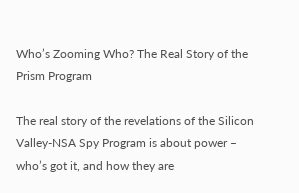Who’s Zooming Who? The Real Story of the Prism Program

The real story of the revelations of the Silicon Valley-NSA Spy Program is about power – who’s got it, and how they are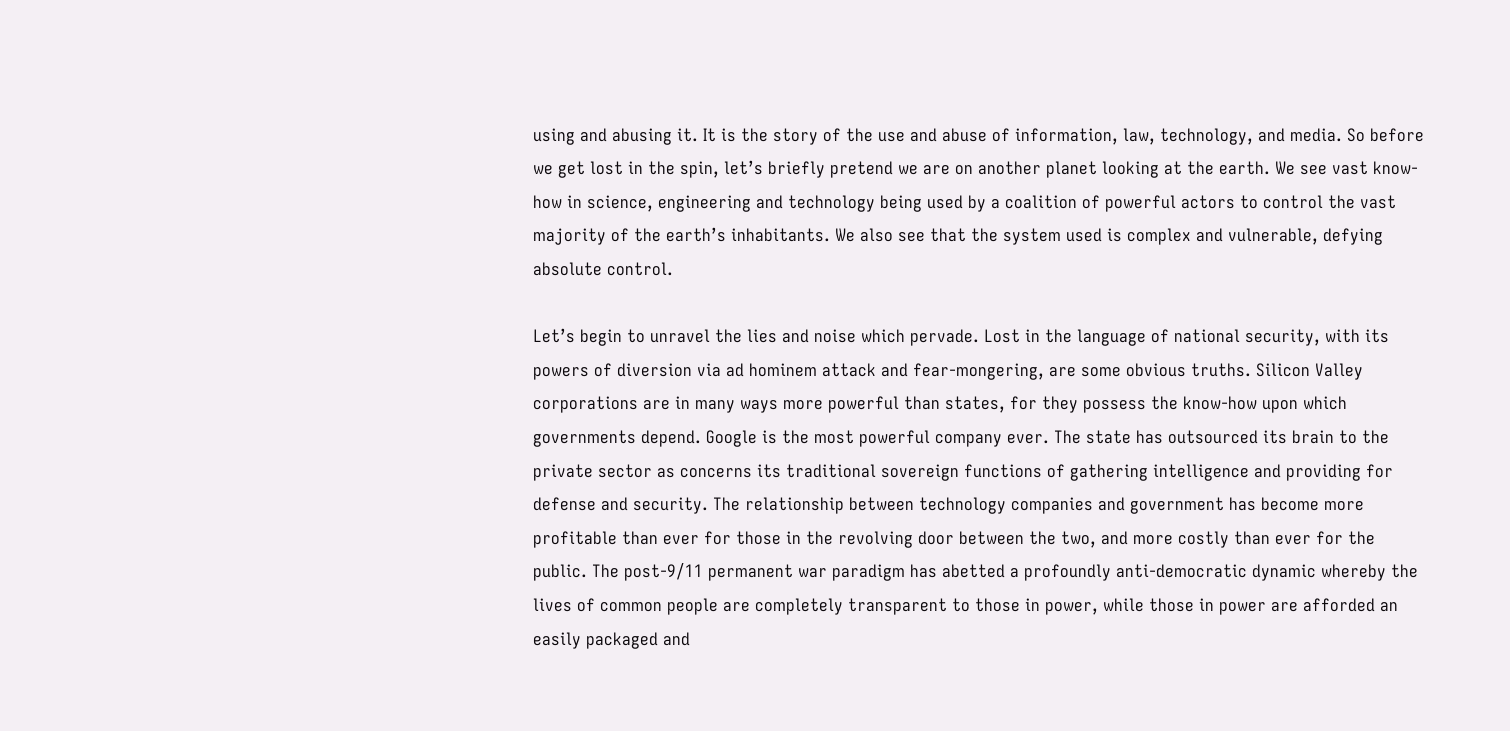using and abusing it. It is the story of the use and abuse of information, law, technology, and media. So before we get lost in the spin, let’s briefly pretend we are on another planet looking at the earth. We see vast know-how in science, engineering and technology being used by a coalition of powerful actors to control the vast majority of the earth’s inhabitants. We also see that the system used is complex and vulnerable, defying absolute control.

Let’s begin to unravel the lies and noise which pervade. Lost in the language of national security, with its powers of diversion via ad hominem attack and fear-mongering, are some obvious truths. Silicon Valley corporations are in many ways more powerful than states, for they possess the know-how upon which governments depend. Google is the most powerful company ever. The state has outsourced its brain to the private sector as concerns its traditional sovereign functions of gathering intelligence and providing for defense and security. The relationship between technology companies and government has become more profitable than ever for those in the revolving door between the two, and more costly than ever for the public. The post-9/11 permanent war paradigm has abetted a profoundly anti-democratic dynamic whereby the lives of common people are completely transparent to those in power, while those in power are afforded an easily packaged and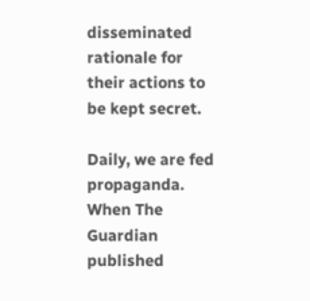disseminated rationale for their actions to be kept secret.

Daily, we are fed propaganda. When The Guardian published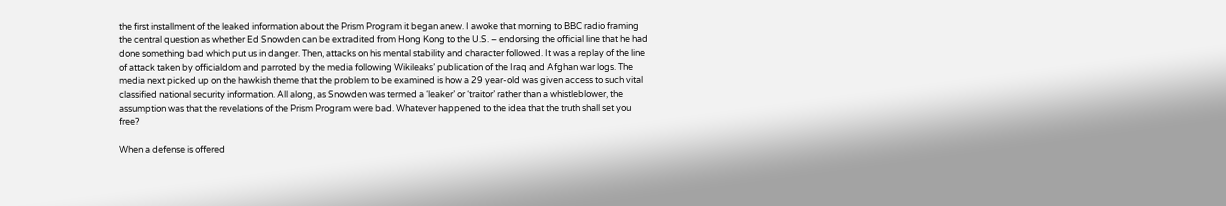the first installment of the leaked information about the Prism Program it began anew. I awoke that morning to BBC radio framing the central question as whether Ed Snowden can be extradited from Hong Kong to the U.S. – endorsing the official line that he had done something bad which put us in danger. Then, attacks on his mental stability and character followed. It was a replay of the line of attack taken by officialdom and parroted by the media following Wikileaks’ publication of the Iraq and Afghan war logs. The media next picked up on the hawkish theme that the problem to be examined is how a 29 year-old was given access to such vital classified national security information. All along, as Snowden was termed a ‘leaker’ or ‘traitor’ rather than a whistleblower, the assumption was that the revelations of the Prism Program were bad. Whatever happened to the idea that the truth shall set you free?

When a defense is offered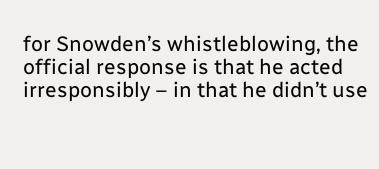for Snowden’s whistleblowing, the official response is that he acted irresponsibly – in that he didn’t use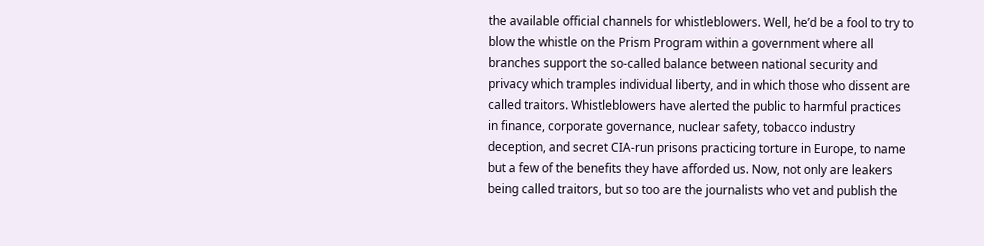the available official channels for whistleblowers. Well, he’d be a fool to try to blow the whistle on the Prism Program within a government where all branches support the so-called balance between national security and privacy which tramples individual liberty, and in which those who dissent are called traitors. Whistleblowers have alerted the public to harmful practices in finance, corporate governance, nuclear safety, tobacco industry deception, and secret CIA-run prisons practicing torture in Europe, to name but a few of the benefits they have afforded us. Now, not only are leakers being called traitors, but so too are the journalists who vet and publish the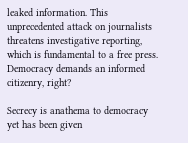leaked information. This unprecedented attack on journalists threatens investigative reporting, which is fundamental to a free press. Democracy demands an informed citizenry, right?

Secrecy is anathema to democracy yet has been given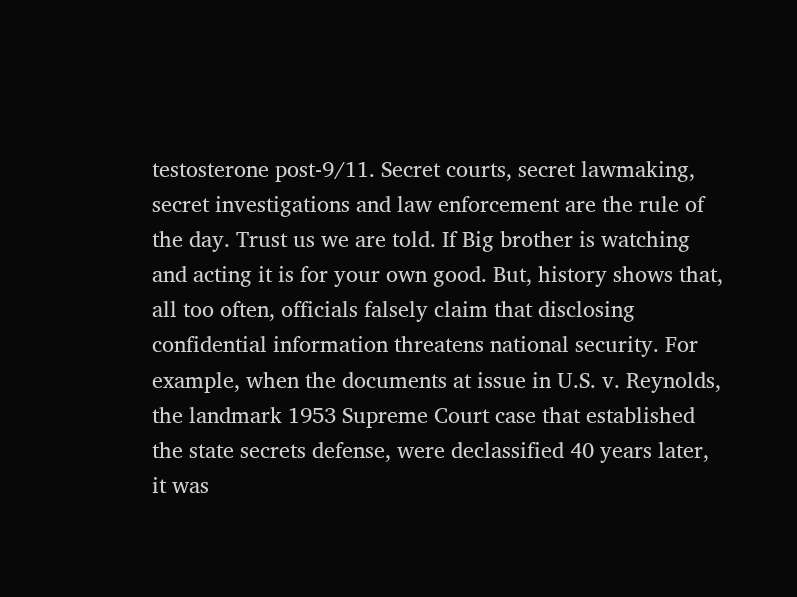testosterone post-9/11. Secret courts, secret lawmaking, secret investigations and law enforcement are the rule of the day. Trust us we are told. If Big brother is watching and acting it is for your own good. But, history shows that, all too often, officials falsely claim that disclosing confidential information threatens national security. For example, when the documents at issue in U.S. v. Reynolds, the landmark 1953 Supreme Court case that established the state secrets defense, were declassified 40 years later, it was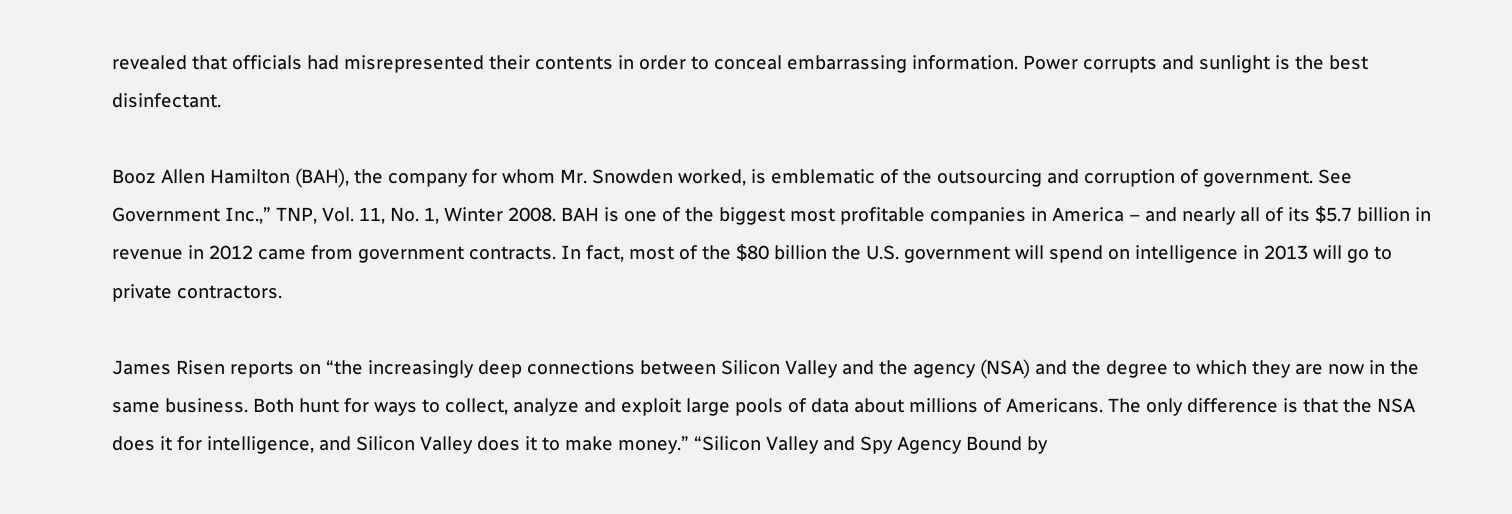revealed that officials had misrepresented their contents in order to conceal embarrassing information. Power corrupts and sunlight is the best disinfectant.

Booz Allen Hamilton (BAH), the company for whom Mr. Snowden worked, is emblematic of the outsourcing and corruption of government. See Government Inc.,” TNP, Vol. 11, No. 1, Winter 2008. BAH is one of the biggest most profitable companies in America – and nearly all of its $5.7 billion in revenue in 2012 came from government contracts. In fact, most of the $80 billion the U.S. government will spend on intelligence in 2013 will go to private contractors.

James Risen reports on “the increasingly deep connections between Silicon Valley and the agency (NSA) and the degree to which they are now in the same business. Both hunt for ways to collect, analyze and exploit large pools of data about millions of Americans. The only difference is that the NSA does it for intelligence, and Silicon Valley does it to make money.” “Silicon Valley and Spy Agency Bound by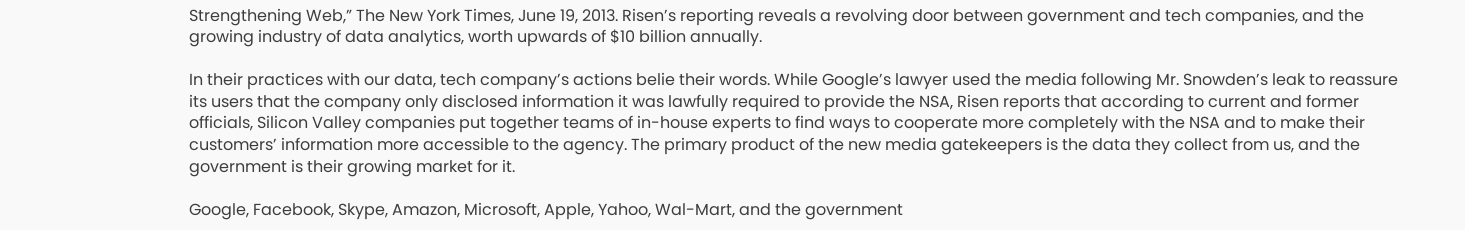Strengthening Web,” The New York Times, June 19, 2013. Risen’s reporting reveals a revolving door between government and tech companies, and the growing industry of data analytics, worth upwards of $10 billion annually.

In their practices with our data, tech company’s actions belie their words. While Google’s lawyer used the media following Mr. Snowden’s leak to reassure its users that the company only disclosed information it was lawfully required to provide the NSA, Risen reports that according to current and former officials, Silicon Valley companies put together teams of in-house experts to find ways to cooperate more completely with the NSA and to make their customers’ information more accessible to the agency. The primary product of the new media gatekeepers is the data they collect from us, and the government is their growing market for it.

Google, Facebook, Skype, Amazon, Microsoft, Apple, Yahoo, Wal-Mart, and the government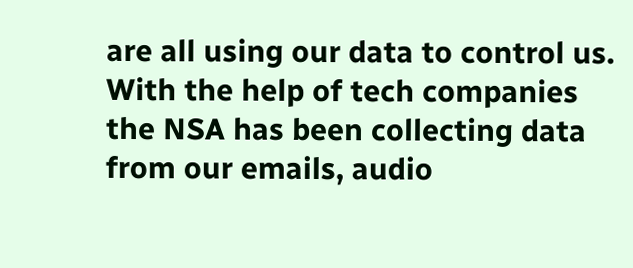are all using our data to control us. With the help of tech companies the NSA has been collecting data from our emails, audio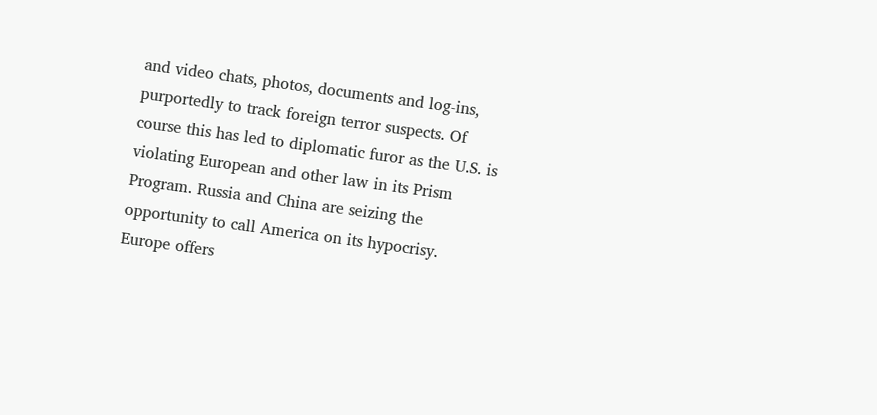and video chats, photos, documents and log-ins, purportedly to track foreign terror suspects. Of course this has led to diplomatic furor as the U.S. is violating European and other law in its Prism Program. Russia and China are seizing the opportunity to call America on its hypocrisy. Europe offers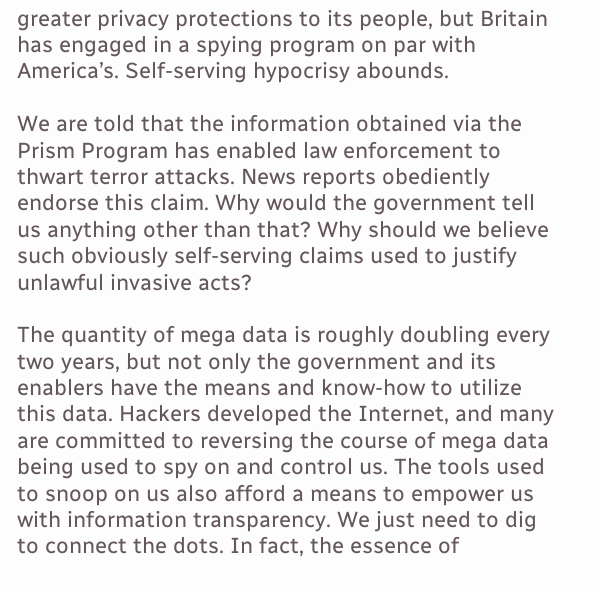greater privacy protections to its people, but Britain has engaged in a spying program on par with America’s. Self-serving hypocrisy abounds.

We are told that the information obtained via the Prism Program has enabled law enforcement to thwart terror attacks. News reports obediently endorse this claim. Why would the government tell us anything other than that? Why should we believe such obviously self-serving claims used to justify unlawful invasive acts?

The quantity of mega data is roughly doubling every two years, but not only the government and its enablers have the means and know-how to utilize this data. Hackers developed the Internet, and many are committed to reversing the course of mega data being used to spy on and control us. The tools used to snoop on us also afford a means to empower us with information transparency. We just need to dig to connect the dots. In fact, the essence of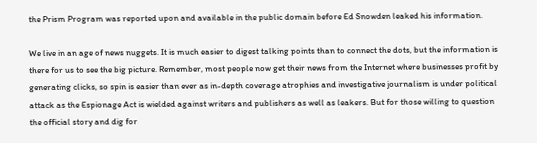the Prism Program was reported upon and available in the public domain before Ed Snowden leaked his information.

We live in an age of news nuggets. It is much easier to digest talking points than to connect the dots, but the information is there for us to see the big picture. Remember, most people now get their news from the Internet where businesses profit by generating clicks, so spin is easier than ever as in-depth coverage atrophies and investigative journalism is under political attack as the Espionage Act is wielded against writers and publishers as well as leakers. But for those willing to question the official story and dig for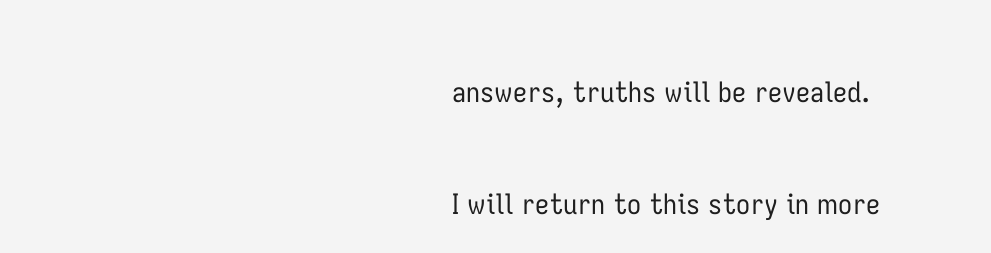answers, truths will be revealed.

I will return to this story in more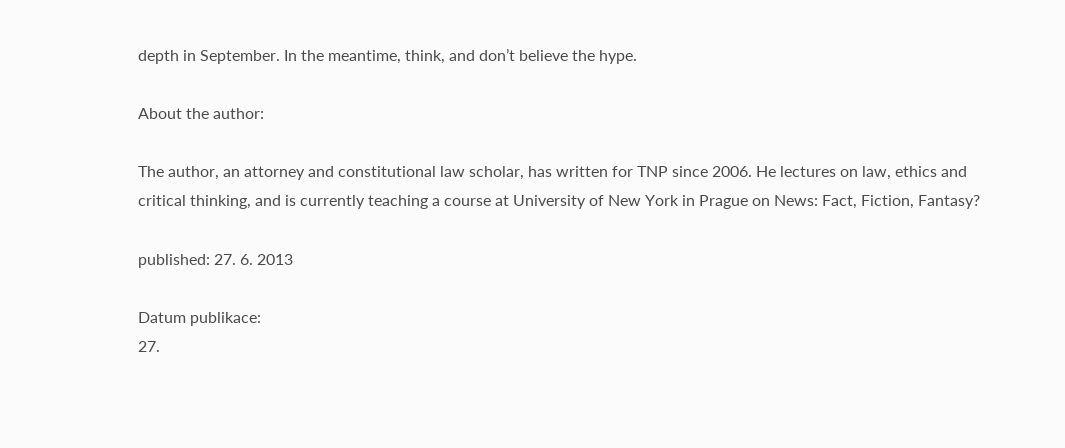depth in September. In the meantime, think, and don’t believe the hype.

About the author:

The author, an attorney and constitutional law scholar, has written for TNP since 2006. He lectures on law, ethics and critical thinking, and is currently teaching a course at University of New York in Prague on News: Fact, Fiction, Fantasy?

published: 27. 6. 2013

Datum publikace:
27.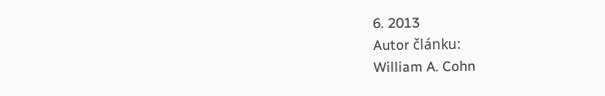6. 2013
Autor článku:
William A. Cohn